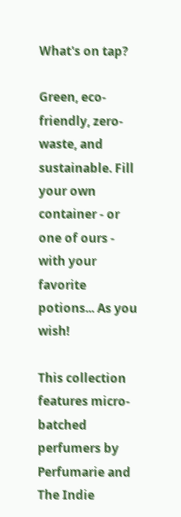What's on tap?

Green, eco-friendly, zero-waste, and sustainable. Fill your own container - or one of ours - with your favorite potions... As you wish!

This collection features micro-batched perfumers by Perfumarie and The Indie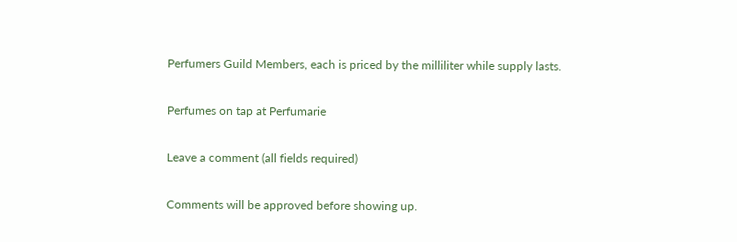Perfumers Guild Members, each is priced by the milliliter while supply lasts.

Perfumes on tap at Perfumarie

Leave a comment (all fields required)

Comments will be approved before showing up.